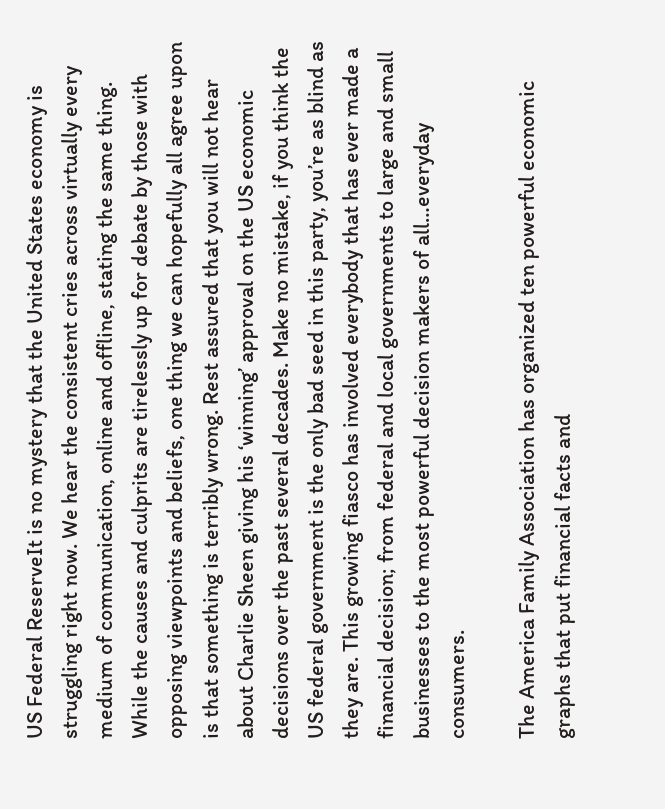US Federal ReserveIt is no mystery that the United States economy is struggling right now. We hear the consistent cries across virtually every medium of communication, online and offline, stating the same thing. While the causes and culprits are tirelessly up for debate by those with opposing viewpoints and beliefs, one thing we can hopefully all agree upon is that something is terribly wrong. Rest assured that you will not hear about Charlie Sheen giving his ‘winning’ approval on the US economic decisions over the past several decades. Make no mistake, if you think the US federal government is the only bad seed in this party, you’re as blind as they are. This growing fiasco has involved everybody that has ever made a financial decision; from federal and local governments to large and small businesses to the most powerful decision makers of all…everyday consumers.

The America Family Association has organized ten powerful economic graphs that put financial facts and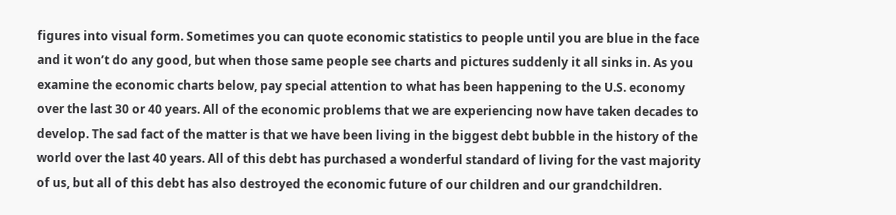figures into visual form. Sometimes you can quote economic statistics to people until you are blue in the face and it won’t do any good, but when those same people see charts and pictures suddenly it all sinks in. As you examine the economic charts below, pay special attention to what has been happening to the U.S. economy over the last 30 or 40 years. All of the economic problems that we are experiencing now have taken decades to develop. The sad fact of the matter is that we have been living in the biggest debt bubble in the history of the world over the last 40 years. All of this debt has purchased a wonderful standard of living for the vast majority of us, but all of this debt has also destroyed the economic future of our children and our grandchildren.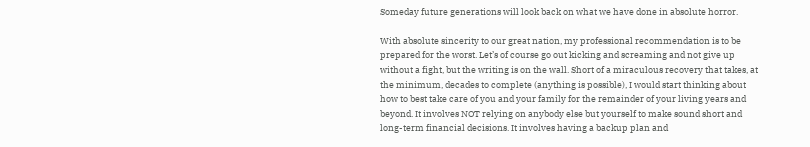Someday future generations will look back on what we have done in absolute horror.

With absolute sincerity to our great nation, my professional recommendation is to be prepared for the worst. Let’s of course go out kicking and screaming and not give up without a fight, but the writing is on the wall. Short of a miraculous recovery that takes, at the minimum, decades to complete (anything is possible), I would start thinking about how to best take care of you and your family for the remainder of your living years and beyond. It involves NOT relying on anybody else but yourself to make sound short and long-term financial decisions. It involves having a backup plan and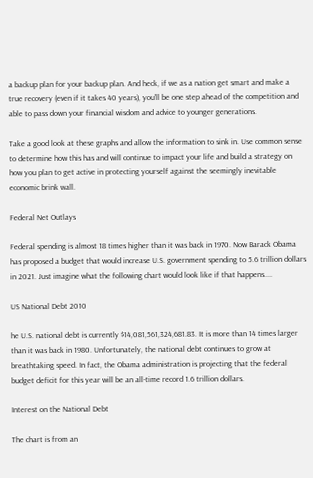a backup plan for your backup plan. And heck, if we as a nation get smart and make a true recovery (even if it takes 40 years), you’ll be one step ahead of the competition and able to pass down your financial wisdom and advice to younger generations.

Take a good look at these graphs and allow the information to sink in. Use common sense to determine how this has and will continue to impact your life and build a strategy on how you plan to get active in protecting yourself against the seemingly inevitable economic brink wall.

Federal Net Outlays

Federal spending is almost 18 times higher than it was back in 1970. Now Barack Obama has proposed a budget that would increase U.S. government spending to 5.6 trillion dollars in 2021. Just imagine what the following chart would look like if that happens....

US National Debt 2010

he U.S. national debt is currently $14,081,561,324,681.83. It is more than 14 times larger than it was back in 1980. Unfortunately, the national debt continues to grow at breathtaking speed. In fact, the Obama administration is projecting that the federal budget deficit for this year will be an all-time record 1.6 trillion dollars.

Interest on the National Debt

The chart is from an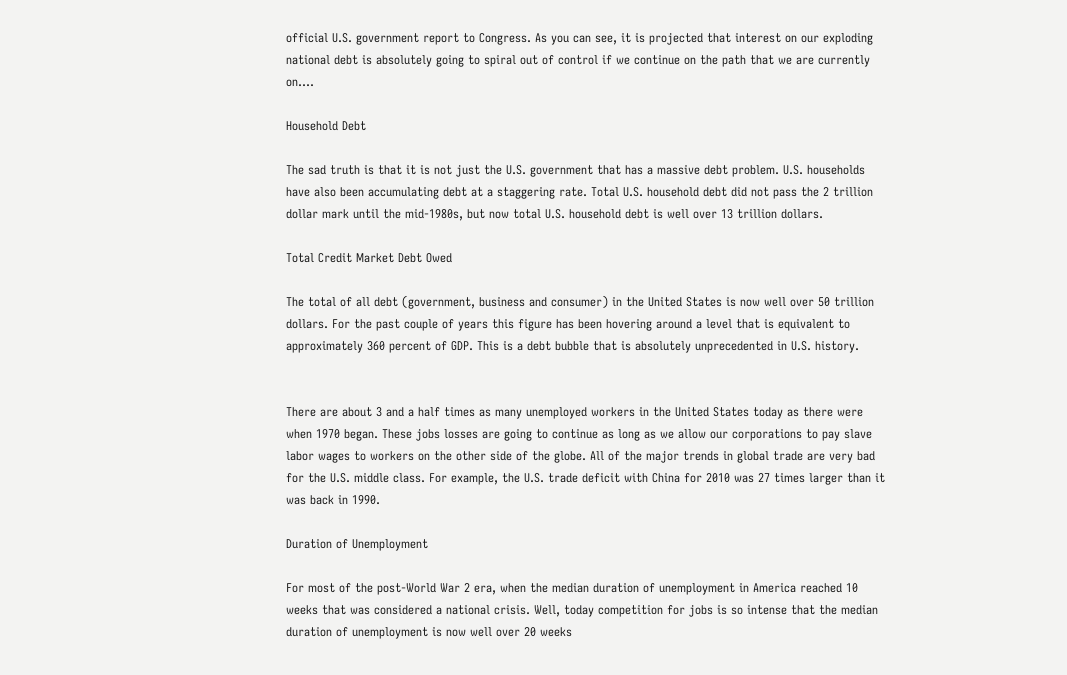official U.S. government report to Congress. As you can see, it is projected that interest on our exploding national debt is absolutely going to spiral out of control if we continue on the path that we are currently on....

Household Debt

The sad truth is that it is not just the U.S. government that has a massive debt problem. U.S. households have also been accumulating debt at a staggering rate. Total U.S. household debt did not pass the 2 trillion dollar mark until the mid-1980s, but now total U.S. household debt is well over 13 trillion dollars.

Total Credit Market Debt Owed

The total of all debt (government, business and consumer) in the United States is now well over 50 trillion dollars. For the past couple of years this figure has been hovering around a level that is equivalent to approximately 360 percent of GDP. This is a debt bubble that is absolutely unprecedented in U.S. history.


There are about 3 and a half times as many unemployed workers in the United States today as there were when 1970 began. These jobs losses are going to continue as long as we allow our corporations to pay slave labor wages to workers on the other side of the globe. All of the major trends in global trade are very bad for the U.S. middle class. For example, the U.S. trade deficit with China for 2010 was 27 times larger than it was back in 1990.

Duration of Unemployment

For most of the post-World War 2 era, when the median duration of unemployment in America reached 10 weeks that was considered a national crisis. Well, today competition for jobs is so intense that the median duration of unemployment is now well over 20 weeks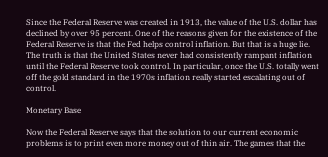Since the Federal Reserve was created in 1913, the value of the U.S. dollar has declined by over 95 percent. One of the reasons given for the existence of the Federal Reserve is that the Fed helps control inflation. But that is a huge lie. The truth is that the United States never had consistently rampant inflation until the Federal Reserve took control. In particular, once the U.S. totally went off the gold standard in the 1970s inflation really started escalating out of control.

Monetary Base

Now the Federal Reserve says that the solution to our current economic problems is to print even more money out of thin air. The games that the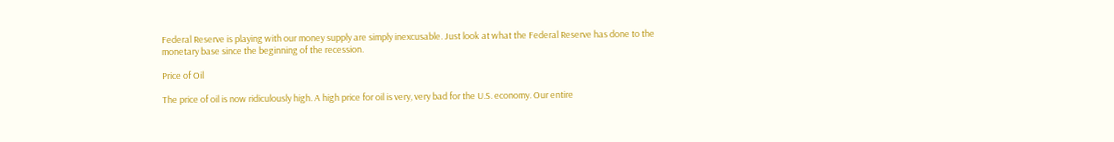Federal Reserve is playing with our money supply are simply inexcusable. Just look at what the Federal Reserve has done to the monetary base since the beginning of the recession.

Price of Oil

The price of oil is now ridiculously high. A high price for oil is very, very bad for the U.S. economy. Our entire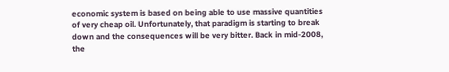economic system is based on being able to use massive quantities of very cheap oil. Unfortunately, that paradigm is starting to break down and the consequences will be very bitter. Back in mid-2008, the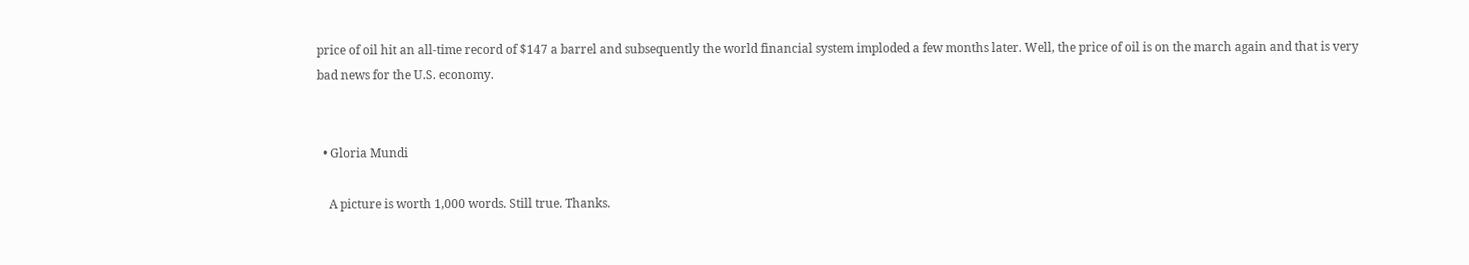price of oil hit an all-time record of $147 a barrel and subsequently the world financial system imploded a few months later. Well, the price of oil is on the march again and that is very bad news for the U.S. economy.


  • Gloria Mundi

    A picture is worth 1,000 words. Still true. Thanks.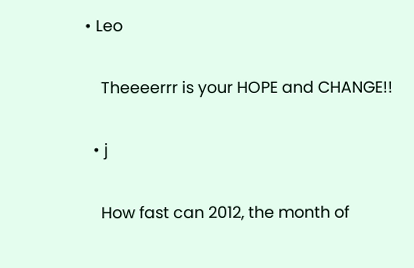• Leo

    Theeeerrr is your HOPE and CHANGE!!

  • j

    How fast can 2012, the month of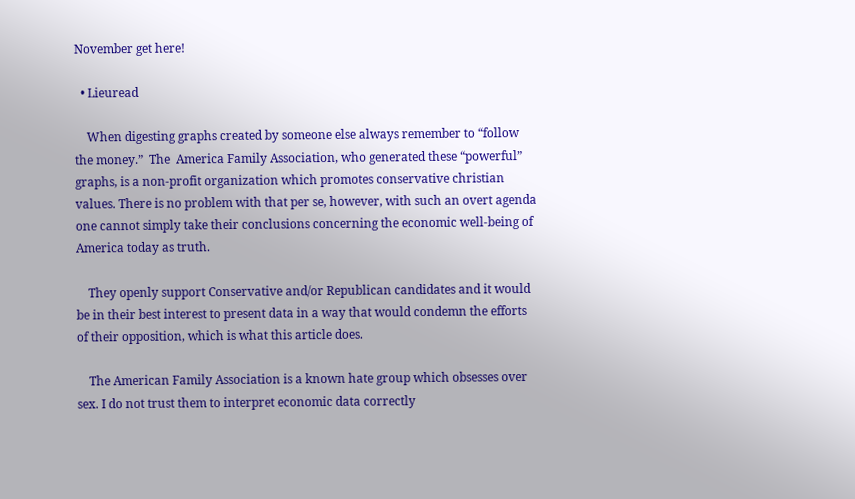November get here!

  • Lieuread

    When digesting graphs created by someone else always remember to “follow the money.”  The  America Family Association, who generated these “powerful” graphs, is a non-profit organization which promotes conservative christian values. There is no problem with that per se, however, with such an overt agenda one cannot simply take their conclusions concerning the economic well-being of America today as truth.

    They openly support Conservative and/or Republican candidates and it would be in their best interest to present data in a way that would condemn the efforts of their opposition, which is what this article does.

    The American Family Association is a known hate group which obsesses over sex. I do not trust them to interpret economic data correctly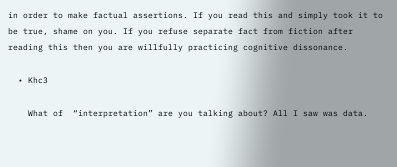in order to make factual assertions. If you read this and simply took it to be true, shame on you. If you refuse separate fact from fiction after reading this then you are willfully practicing cognitive dissonance.

  • Khc3

    What of  “interpretation” are you talking about? All I saw was data.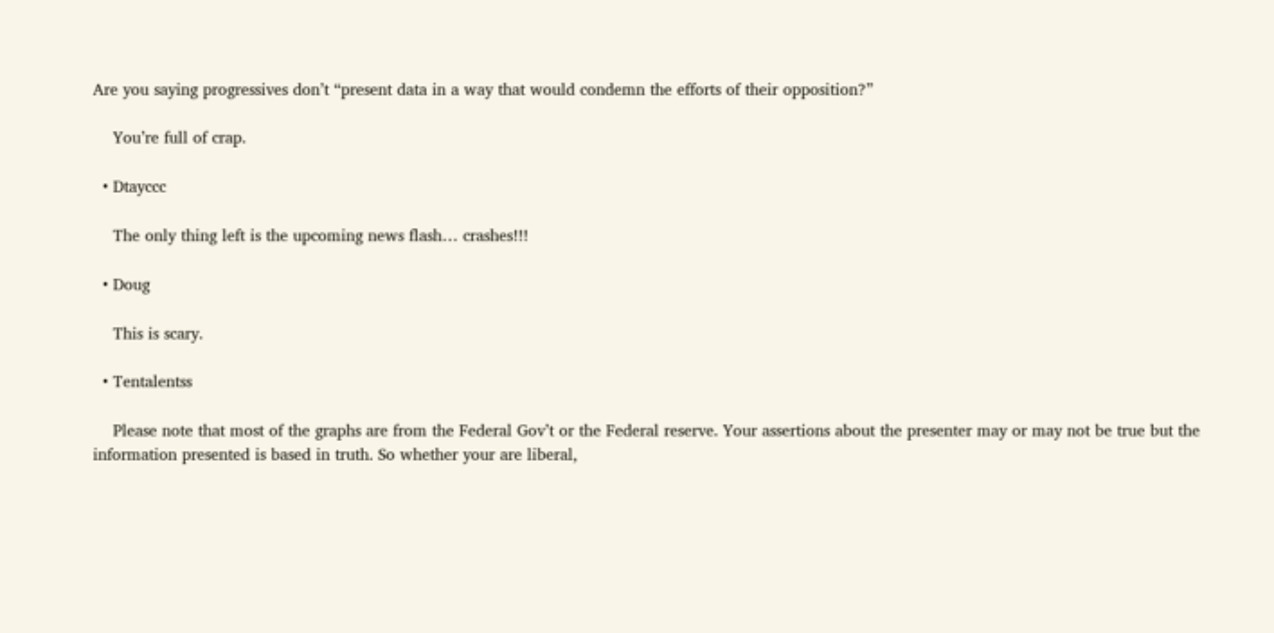Are you saying progressives don’t “present data in a way that would condemn the efforts of their opposition?”

    You’re full of crap.

  • Dtayccc

    The only thing left is the upcoming news flash… crashes!!!

  • Doug

    This is scary.

  • Tentalentss

    Please note that most of the graphs are from the Federal Gov’t or the Federal reserve. Your assertions about the presenter may or may not be true but the information presented is based in truth. So whether your are liberal,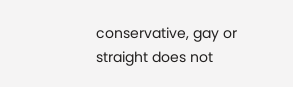conservative, gay or straight does not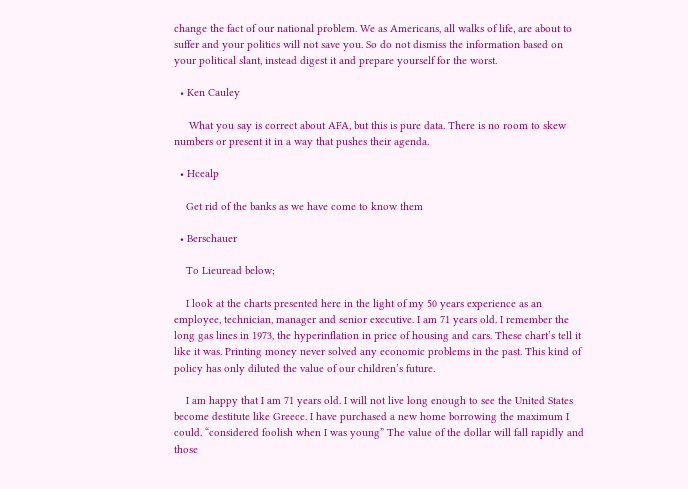change the fact of our national problem. We as Americans, all walks of life, are about to suffer and your politics will not save you. So do not dismiss the information based on your political slant, instead digest it and prepare yourself for the worst.

  • Ken Cauley

     What you say is correct about AFA, but this is pure data. There is no room to skew numbers or present it in a way that pushes their agenda.

  • Hcealp

    Get rid of the banks as we have come to know them

  • Berschauer

    To Lieuread below;

    I look at the charts presented here in the light of my 50 years experience as an employee, technician, manager and senior executive. I am 71 years old. I remember the long gas lines in 1973, the hyperinflation in price of housing and cars. These chart’s tell it like it was. Printing money never solved any economic problems in the past. This kind of policy has only diluted the value of our children’s future.

    I am happy that I am 71 years old. I will not live long enough to see the United States become destitute like Greece. I have purchased a new home borrowing the maximum I could. “considered foolish when I was young” The value of the dollar will fall rapidly and those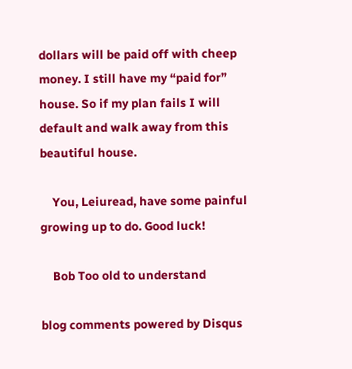dollars will be paid off with cheep money. I still have my “paid for” house. So if my plan fails I will default and walk away from this beautiful house.

    You, Leiuread, have some painful growing up to do. Good luck!

    Bob Too old to understand

blog comments powered by Disqus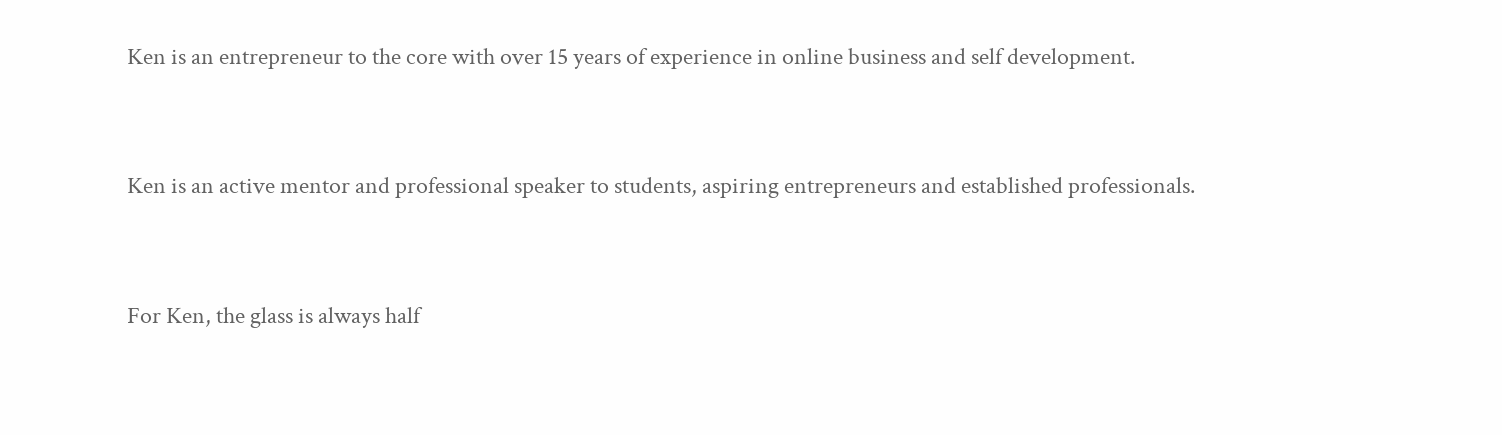Ken is an entrepreneur to the core with over 15 years of experience in online business and self development.


Ken is an active mentor and professional speaker to students, aspiring entrepreneurs and established professionals.


For Ken, the glass is always half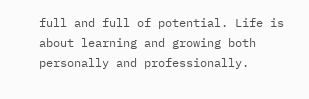full and full of potential. Life is about learning and growing both personally and professionally.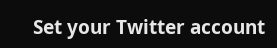Set your Twitter account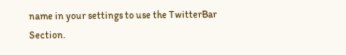name in your settings to use the TwitterBar Section.